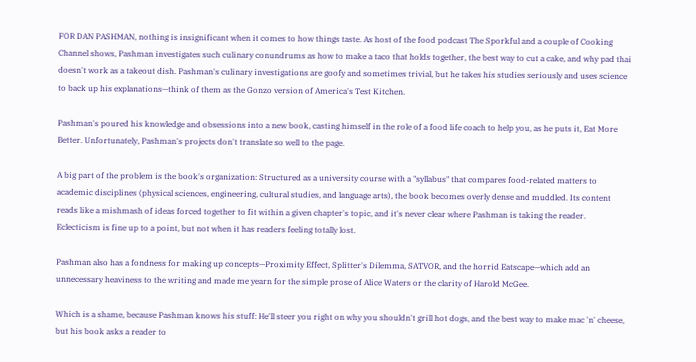FOR DAN PASHMAN, nothing is insignificant when it comes to how things taste. As host of the food podcast The Sporkful and a couple of Cooking Channel shows, Pashman investigates such culinary conundrums as how to make a taco that holds together, the best way to cut a cake, and why pad thai doesn't work as a takeout dish. Pashman's culinary investigations are goofy and sometimes trivial, but he takes his studies seriously and uses science to back up his explanations—think of them as the Gonzo version of America's Test Kitchen.

Pashman's poured his knowledge and obsessions into a new book, casting himself in the role of a food life coach to help you, as he puts it, Eat More Better. Unfortunately, Pashman's projects don't translate so well to the page.

A big part of the problem is the book's organization: Structured as a university course with a "syllabus" that compares food-related matters to academic disciplines (physical sciences, engineering, cultural studies, and language arts), the book becomes overly dense and muddled. Its content reads like a mishmash of ideas forced together to fit within a given chapter's topic, and it's never clear where Pashman is taking the reader. Eclecticism is fine up to a point, but not when it has readers feeling totally lost.

Pashman also has a fondness for making up concepts—Proximity Effect, Splitter's Dilemma, SATVOR, and the horrid Eatscape—which add an unnecessary heaviness to the writing and made me yearn for the simple prose of Alice Waters or the clarity of Harold McGee.

Which is a shame, because Pashman knows his stuff: He'll steer you right on why you shouldn't grill hot dogs, and the best way to make mac 'n' cheese, but his book asks a reader to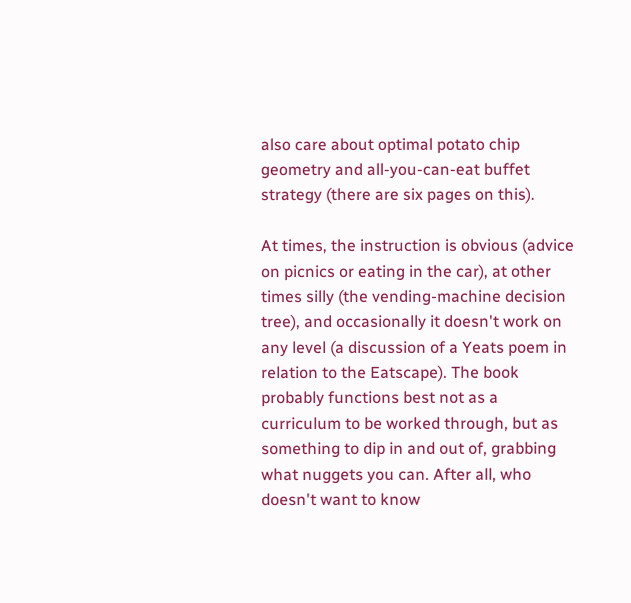also care about optimal potato chip geometry and all-you-can-eat buffet strategy (there are six pages on this).

At times, the instruction is obvious (advice on picnics or eating in the car), at other times silly (the vending-machine decision tree), and occasionally it doesn't work on any level (a discussion of a Yeats poem in relation to the Eatscape). The book probably functions best not as a curriculum to be worked through, but as something to dip in and out of, grabbing what nuggets you can. After all, who doesn't want to know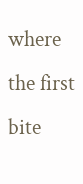where the first bite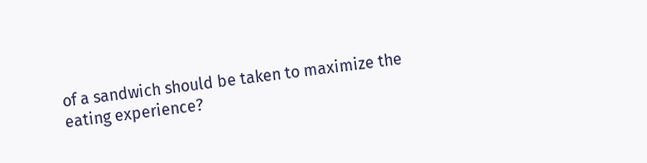of a sandwich should be taken to maximize the eating experience?